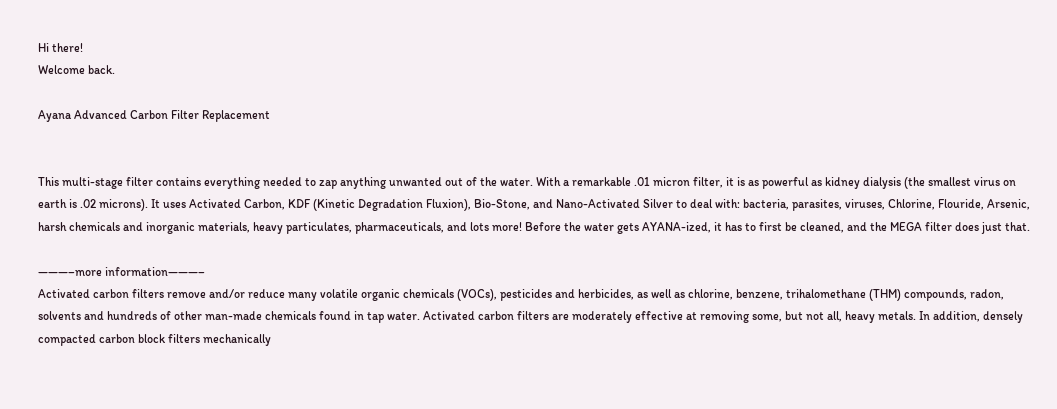Hi there!
Welcome back.

Ayana Advanced Carbon Filter Replacement


This multi-stage filter contains everything needed to zap anything unwanted out of the water. With a remarkable .01 micron filter, it is as powerful as kidney dialysis (the smallest virus on earth is .02 microns). It uses Activated Carbon, KDF (Kinetic Degradation Fluxion), Bio-Stone, and Nano-Activated Silver to deal with: bacteria, parasites, viruses, Chlorine, Flouride, Arsenic, harsh chemicals and inorganic materials, heavy particulates, pharmaceuticals, and lots more! Before the water gets AYANA-ized, it has to first be cleaned, and the MEGA filter does just that.

———–more information———–
Activated carbon filters remove and/or reduce many volatile organic chemicals (VOCs), pesticides and herbicides, as well as chlorine, benzene, trihalomethane (THM) compounds, radon, solvents and hundreds of other man-made chemicals found in tap water. Activated carbon filters are moderately effective at removing some, but not all, heavy metals. In addition, densely compacted carbon block filters mechanically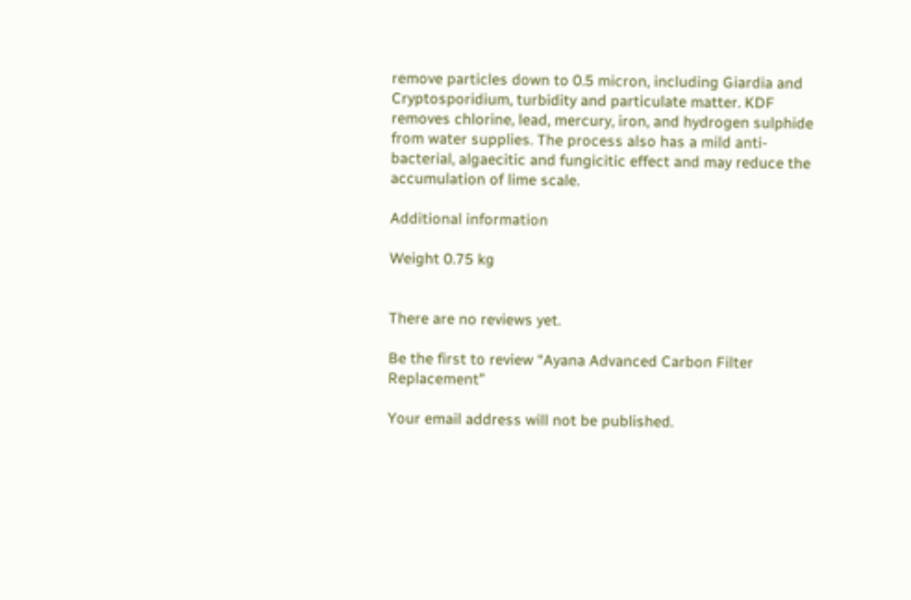remove particles down to 0.5 micron, including Giardia and Cryptosporidium, turbidity and particulate matter. KDF removes chlorine, lead, mercury, iron, and hydrogen sulphide from water supplies. The process also has a mild anti-bacterial, algaecitic and fungicitic effect and may reduce the accumulation of lime scale.

Additional information

Weight 0.75 kg


There are no reviews yet.

Be the first to review “Ayana Advanced Carbon Filter Replacement”

Your email address will not be published.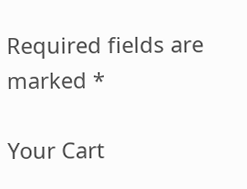Required fields are marked *

Your Cart